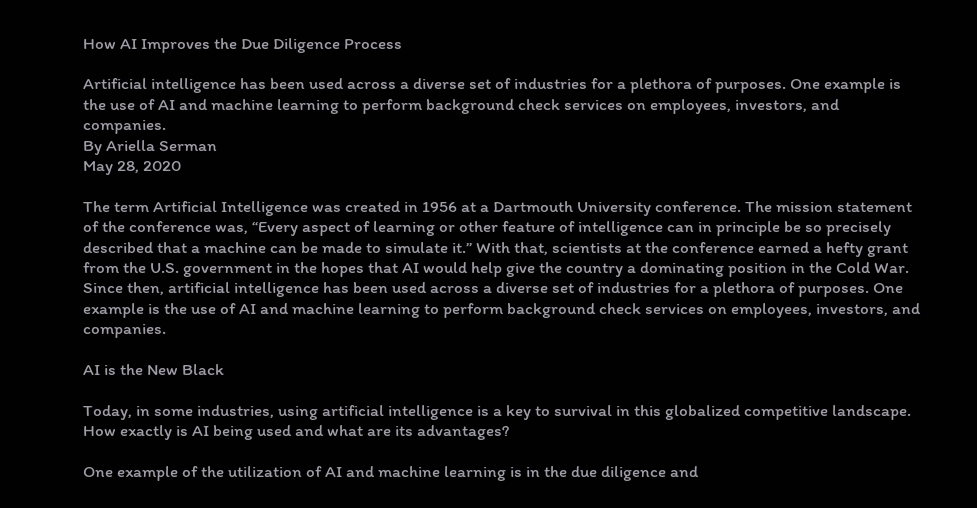How AI Improves the Due Diligence Process

Artificial intelligence has been used across a diverse set of industries for a plethora of purposes. One example is the use of AI and machine learning to perform background check services on employees, investors, and companies.
By Ariella Serman
May 28, 2020

The term Artificial Intelligence was created in 1956 at a Dartmouth University conference. The mission statement of the conference was, “Every aspect of learning or other feature of intelligence can in principle be so precisely described that a machine can be made to simulate it.” With that, scientists at the conference earned a hefty grant from the U.S. government in the hopes that AI would help give the country a dominating position in the Cold War. Since then, artificial intelligence has been used across a diverse set of industries for a plethora of purposes. One example is the use of AI and machine learning to perform background check services on employees, investors, and companies.

AI is the New Black

Today, in some industries, using artificial intelligence is a key to survival in this globalized competitive landscape. How exactly is AI being used and what are its advantages?

One example of the utilization of AI and machine learning is in the due diligence and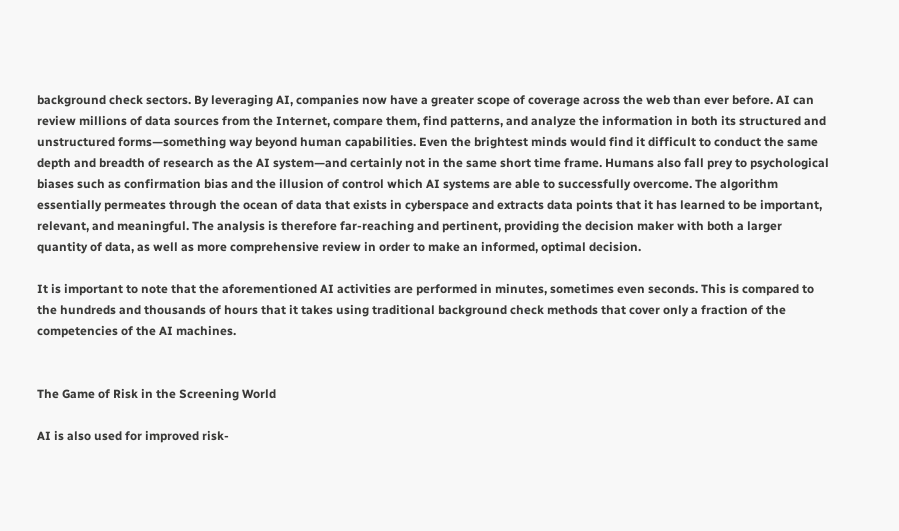background check sectors. By leveraging AI, companies now have a greater scope of coverage across the web than ever before. AI can review millions of data sources from the Internet, compare them, find patterns, and analyze the information in both its structured and unstructured forms—something way beyond human capabilities. Even the brightest minds would find it difficult to conduct the same depth and breadth of research as the AI system—and certainly not in the same short time frame. Humans also fall prey to psychological biases such as confirmation bias and the illusion of control which AI systems are able to successfully overcome. The algorithm essentially permeates through the ocean of data that exists in cyberspace and extracts data points that it has learned to be important, relevant, and meaningful. The analysis is therefore far-reaching and pertinent, providing the decision maker with both a larger quantity of data, as well as more comprehensive review in order to make an informed, optimal decision.

It is important to note that the aforementioned AI activities are performed in minutes, sometimes even seconds. This is compared to the hundreds and thousands of hours that it takes using traditional background check methods that cover only a fraction of the competencies of the AI machines.


The Game of Risk in the Screening World

AI is also used for improved risk-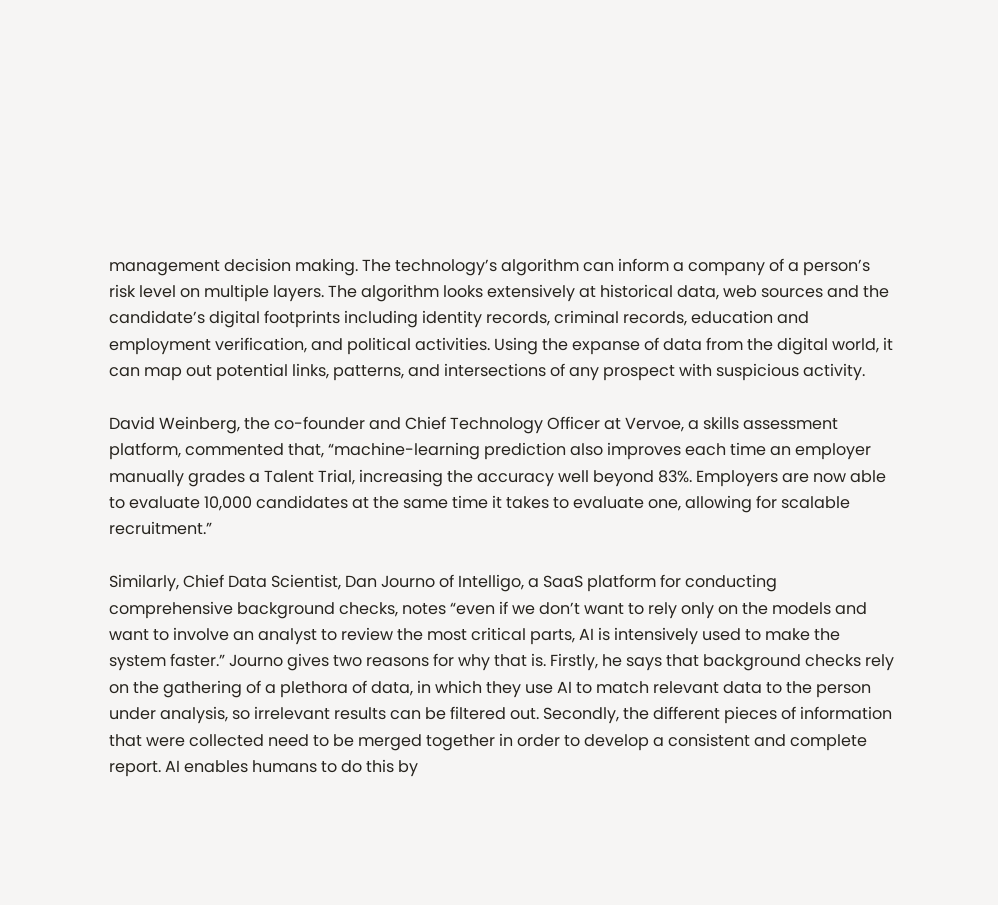management decision making. The technology’s algorithm can inform a company of a person’s risk level on multiple layers. The algorithm looks extensively at historical data, web sources and the candidate’s digital footprints including identity records, criminal records, education and employment verification, and political activities. Using the expanse of data from the digital world, it can map out potential links, patterns, and intersections of any prospect with suspicious activity.

David Weinberg, the co-founder and Chief Technology Officer at Vervoe, a skills assessment platform, commented that, “machine-learning prediction also improves each time an employer manually grades a Talent Trial, increasing the accuracy well beyond 83%. Employers are now able to evaluate 10,000 candidates at the same time it takes to evaluate one, allowing for scalable recruitment.”

Similarly, Chief Data Scientist, Dan Journo of Intelligo, a SaaS platform for conducting comprehensive background checks, notes “even if we don’t want to rely only on the models and want to involve an analyst to review the most critical parts, AI is intensively used to make the system faster.” Journo gives two reasons for why that is. Firstly, he says that background checks rely on the gathering of a plethora of data, in which they use AI to match relevant data to the person under analysis, so irrelevant results can be filtered out. Secondly, the different pieces of information that were collected need to be merged together in order to develop a consistent and complete report. AI enables humans to do this by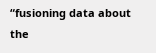“fusioning data about the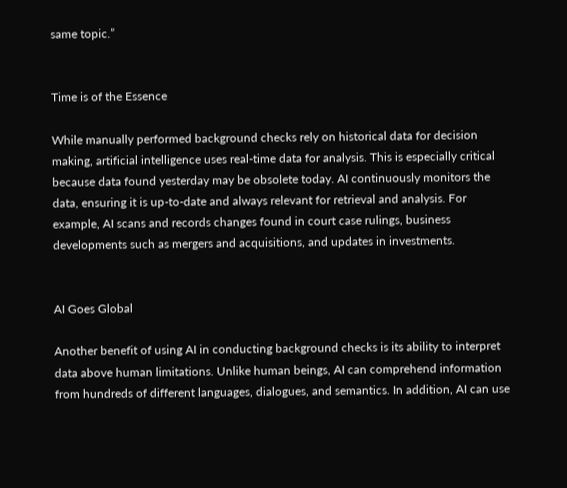same topic.”


Time is of the Essence

While manually performed background checks rely on historical data for decision making, artificial intelligence uses real-time data for analysis. This is especially critical because data found yesterday may be obsolete today. AI continuously monitors the data, ensuring it is up-to-date and always relevant for retrieval and analysis. For example, AI scans and records changes found in court case rulings, business developments such as mergers and acquisitions, and updates in investments.


AI Goes Global

Another benefit of using AI in conducting background checks is its ability to interpret data above human limitations. Unlike human beings, AI can comprehend information from hundreds of different languages, dialogues, and semantics. In addition, AI can use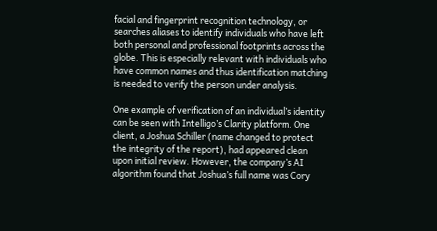facial and fingerprint recognition technology, or searches aliases to identify individuals who have left both personal and professional footprints across the globe. This is especially relevant with individuals who have common names and thus identification matching is needed to verify the person under analysis.

One example of verification of an individual’s identity can be seen with Intelligo’s Clarity platform. One client, a Joshua Schiller (name changed to protect the integrity of the report), had appeared clean upon initial review. However, the company’s AI algorithm found that Joshua’s full name was Cory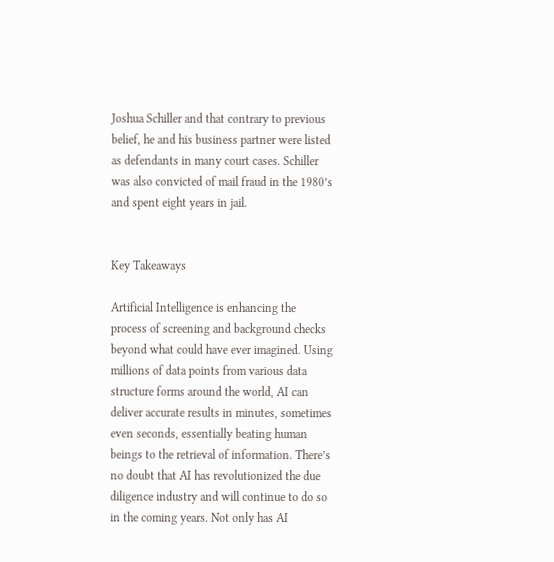Joshua Schiller and that contrary to previous belief, he and his business partner were listed as defendants in many court cases. Schiller was also convicted of mail fraud in the 1980’s and spent eight years in jail.


Key Takeaways

Artificial Intelligence is enhancing the process of screening and background checks beyond what could have ever imagined. Using millions of data points from various data structure forms around the world, AI can deliver accurate results in minutes, sometimes even seconds, essentially beating human beings to the retrieval of information. There’s no doubt that AI has revolutionized the due diligence industry and will continue to do so in the coming years. Not only has AI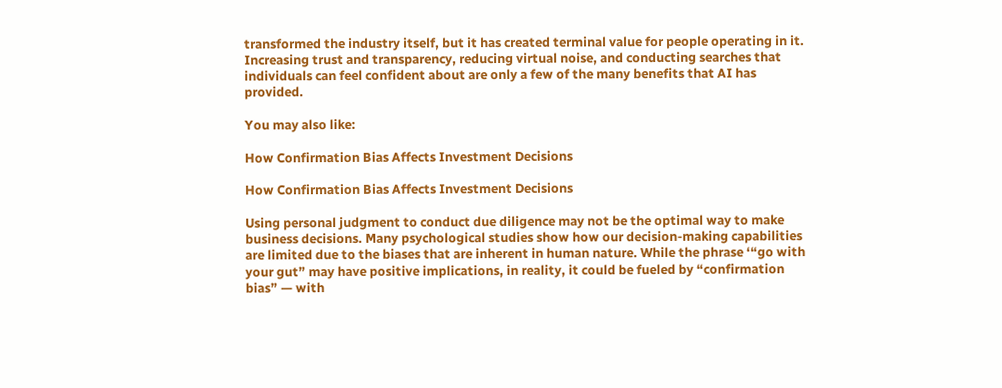transformed the industry itself, but it has created terminal value for people operating in it. Increasing trust and transparency, reducing virtual noise, and conducting searches that individuals can feel confident about are only a few of the many benefits that AI has provided.

You may also like:

How Confirmation Bias Affects Investment Decisions

How Confirmation Bias Affects Investment Decisions

Using personal judgment to conduct due diligence may not be the optimal way to make business decisions. Many psychological studies show how our decision-making capabilities are limited due to the biases that are inherent in human nature. While the phrase ‘“go with your gut” may have positive implications, in reality, it could be fueled by “confirmation bias” — with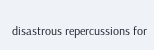disastrous repercussions for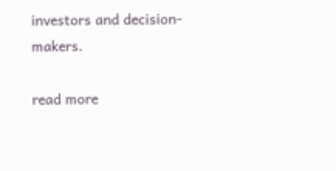investors and decision-makers.

read more